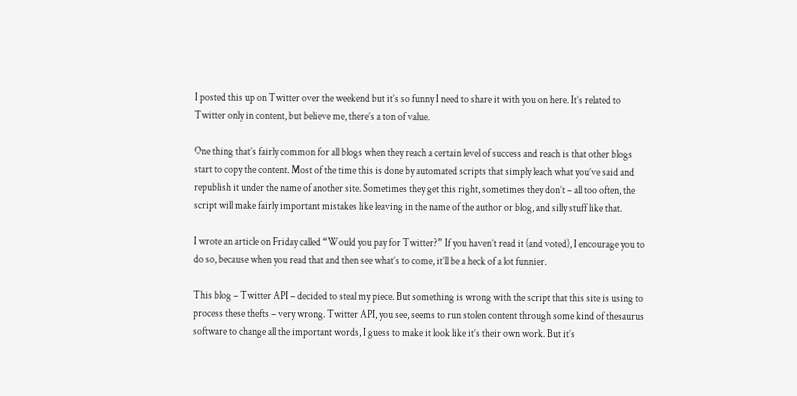I posted this up on Twitter over the weekend but it’s so funny I need to share it with you on here. It’s related to Twitter only in content, but believe me, there’s a ton of value.

One thing that’s fairly common for all blogs when they reach a certain level of success and reach is that other blogs start to copy the content. Most of the time this is done by automated scripts that simply leach what you’ve said and republish it under the name of another site. Sometimes they get this right, sometimes they don’t – all too often, the script will make fairly important mistakes like leaving in the name of the author or blog, and silly stuff like that.

I wrote an article on Friday called “Would you pay for Twitter?” If you haven’t read it (and voted), I encourage you to do so, because when you read that and then see what’s to come, it’ll be a heck of a lot funnier.

This blog – Twitter API – decided to steal my piece. But something is wrong with the script that this site is using to process these thefts – very wrong. Twitter API, you see, seems to run stolen content through some kind of thesaurus software to change all the important words, I guess to make it look like it’s their own work. But it’s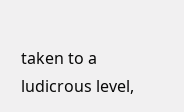taken to a ludicrous level,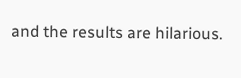and the results are hilarious.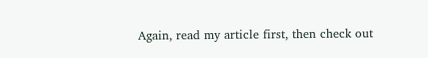Again, read my article first, then check out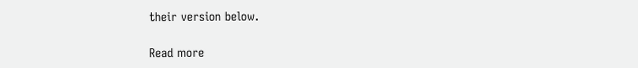their version below.

Read more